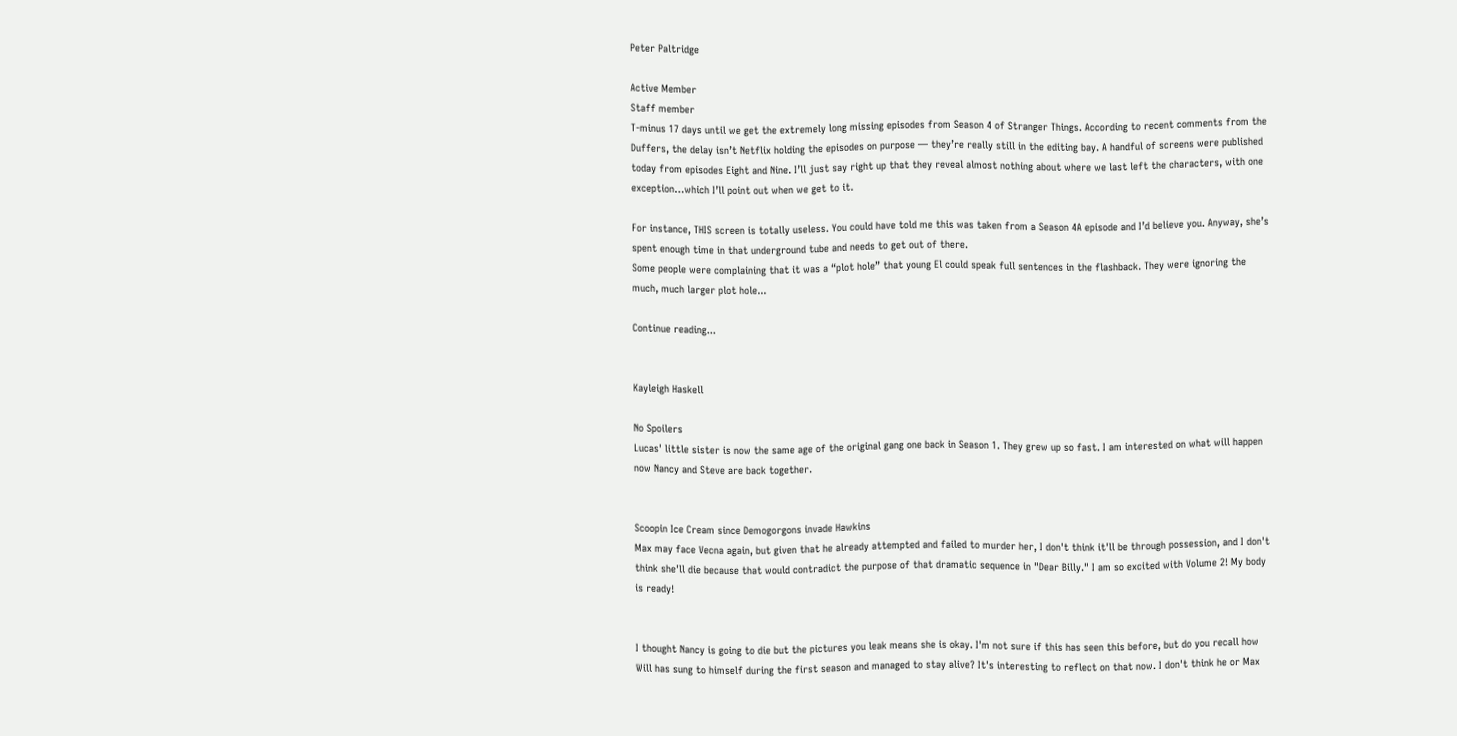Peter Paltridge

Active Member
Staff member
T-minus 17 days until we get the extremely long missing episodes from Season 4 of Stranger Things. According to recent comments from the Duffers, the delay isn’t Netflix holding the episodes on purpose — they’re really still in the editing bay. A handful of screens were published today from episodes Eight and Nine. I’ll just say right up that they reveal almost nothing about where we last left the characters, with one exception…which I’ll point out when we get to it.

For instance, THIS screen is totally useless. You could have told me this was taken from a Season 4A episode and I’d believe you. Anyway, she’s spent enough time in that underground tube and needs to get out of there.
Some people were complaining that it was a “plot hole” that young El could speak full sentences in the flashback. They were ignoring the much, much larger plot hole...

Continue reading...


Kayleigh Haskell

No Spoilers
Lucas' little sister is now the same age of the original gang one back in Season 1. They grew up so fast. I am interested on what will happen now Nancy and Steve are back together.


Scoopin Ice Cream since Demogorgons invade Hawkins
Max may face Vecna again, but given that he already attempted and failed to murder her, I don't think it'll be through possession, and I don't think she'll die because that would contradict the purpose of that dramatic sequence in "Dear Billy." I am so excited with Volume 2! My body is ready!


I thought Nancy is going to die but the pictures you leak means she is okay. I'm not sure if this has seen this before, but do you recall how Will has sung to himself during the first season and managed to stay alive? It's interesting to reflect on that now. I don't think he or Max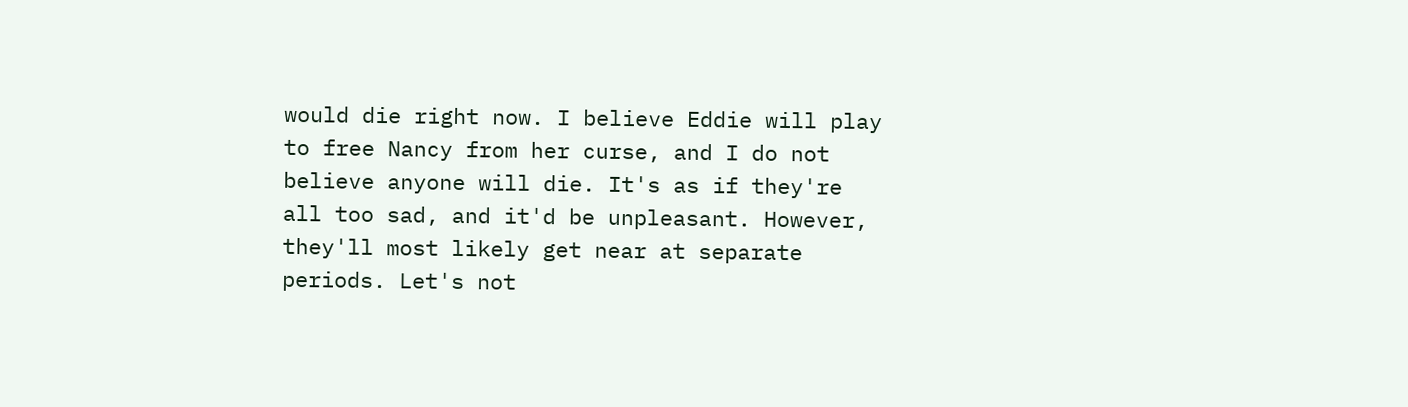would die right now. I believe Eddie will play to free Nancy from her curse, and I do not believe anyone will die. It's as if they're all too sad, and it'd be unpleasant. However, they'll most likely get near at separate periods. Let's not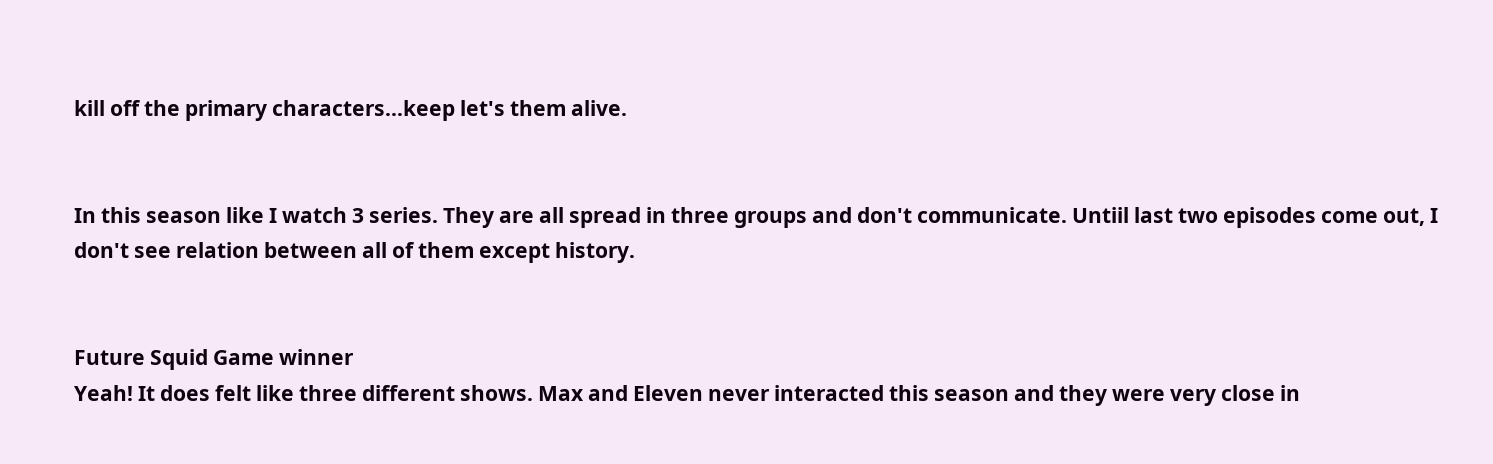kill off the primary characters...keep let's them alive.


In this season like I watch 3 series. They are all spread in three groups and don't communicate. Untiil last two episodes come out, I don't see relation between all of them except history.


Future Squid Game winner
Yeah! It does felt like three different shows. Max and Eleven never interacted this season and they were very close in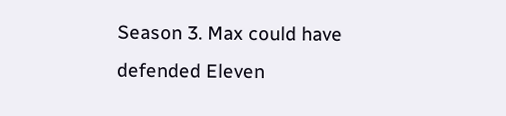Season 3. Max could have defended Eleven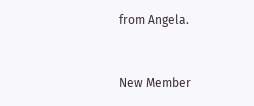from Angela.


New Member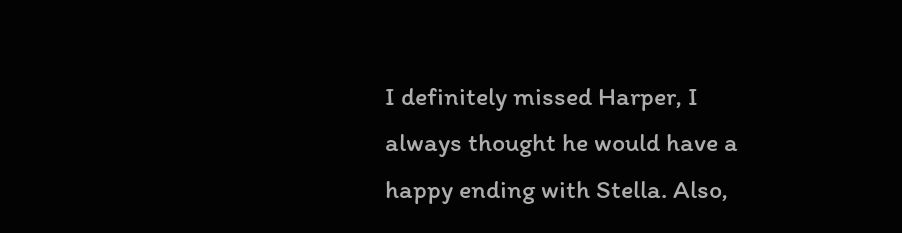I definitely missed Harper, I always thought he would have a happy ending with Stella. Also,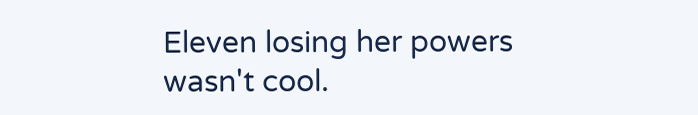Eleven losing her powers wasn't cool.